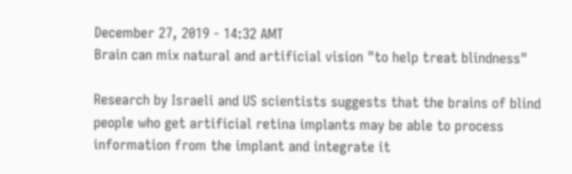December 27, 2019 - 14:32 AMT
Brain can mix natural and artificial vision "to help treat blindness"

Research by Israeli and US scientists suggests that the brains of blind people who get artificial retina implants may be able to process information from the implant and integrate it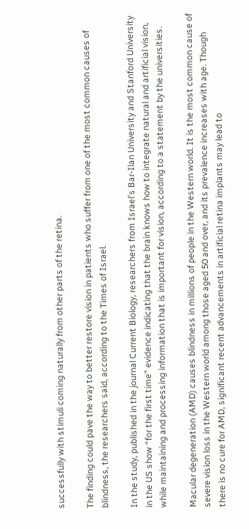successfully with stimuli coming naturally from other parts of the retina.

The finding could pave the way to better restore vision in patients who suffer from one of the most common causes of blindness, the researchers said, according to the Times of Israel.

In the study, published in the journal Current Biology, researchers from Israel’s Bar-Ilan University and Stanford University in the US show “for the first time” evidence indicating that the brain knows how to integrate natural and artificial vision, while maintaining and processing information that is important for vision, according to a statement by the universities.

Macular degeneration (AMD) causes blindness in millions of people in the Western world. It is the most common cause of severe vision loss in the Western world among those aged 50 and over, and its prevalence increases with age. Though there is no cure for AMD, significant recent advancements in artificial retina implants may lead to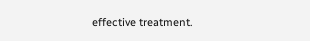effective treatment.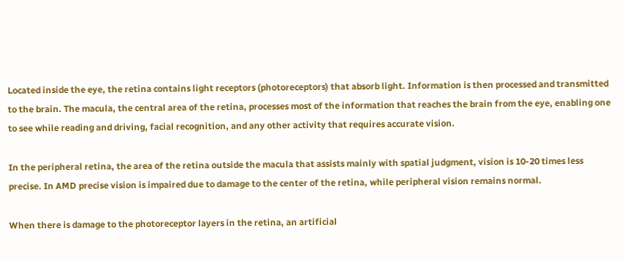Located inside the eye, the retina contains light receptors (photoreceptors) that absorb light. Information is then processed and transmitted to the brain. The macula, the central area of the retina, processes most of the information that reaches the brain from the eye, enabling one to see while reading and driving, facial recognition, and any other activity that requires accurate vision.

In the peripheral retina, the area of the retina outside the macula that assists mainly with spatial judgment, vision is 10-20 times less precise. In AMD precise vision is impaired due to damage to the center of the retina, while peripheral vision remains normal.

When there is damage to the photoreceptor layers in the retina, an artificial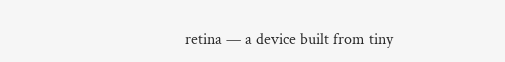retina — a device built from tiny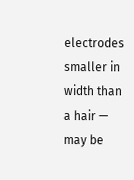electrodes smaller in width than a hair — may be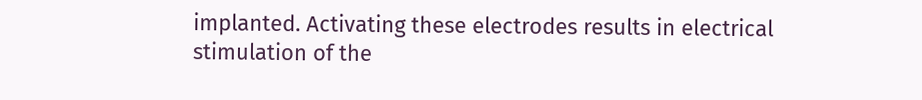implanted. Activating these electrodes results in electrical stimulation of the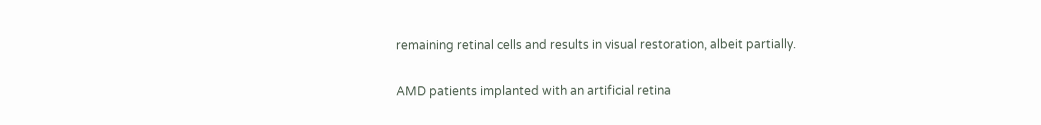remaining retinal cells and results in visual restoration, albeit partially.

AMD patients implanted with an artificial retina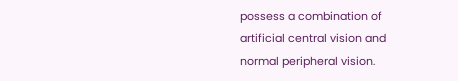possess a combination of artificial central vision and normal peripheral vision.